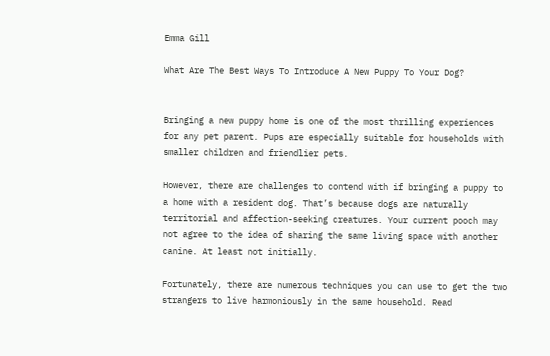Emma Gill

What Are The Best Ways To Introduce A New Puppy To Your Dog?


Bringing a new puppy home is one of the most thrilling experiences for any pet parent. Pups are especially suitable for households with smaller children and friendlier pets.

However, there are challenges to contend with if bringing a puppy to a home with a resident dog. That’s because dogs are naturally territorial and affection-seeking creatures. Your current pooch may not agree to the idea of sharing the same living space with another canine. At least not initially.

Fortunately, there are numerous techniques you can use to get the two strangers to live harmoniously in the same household. Read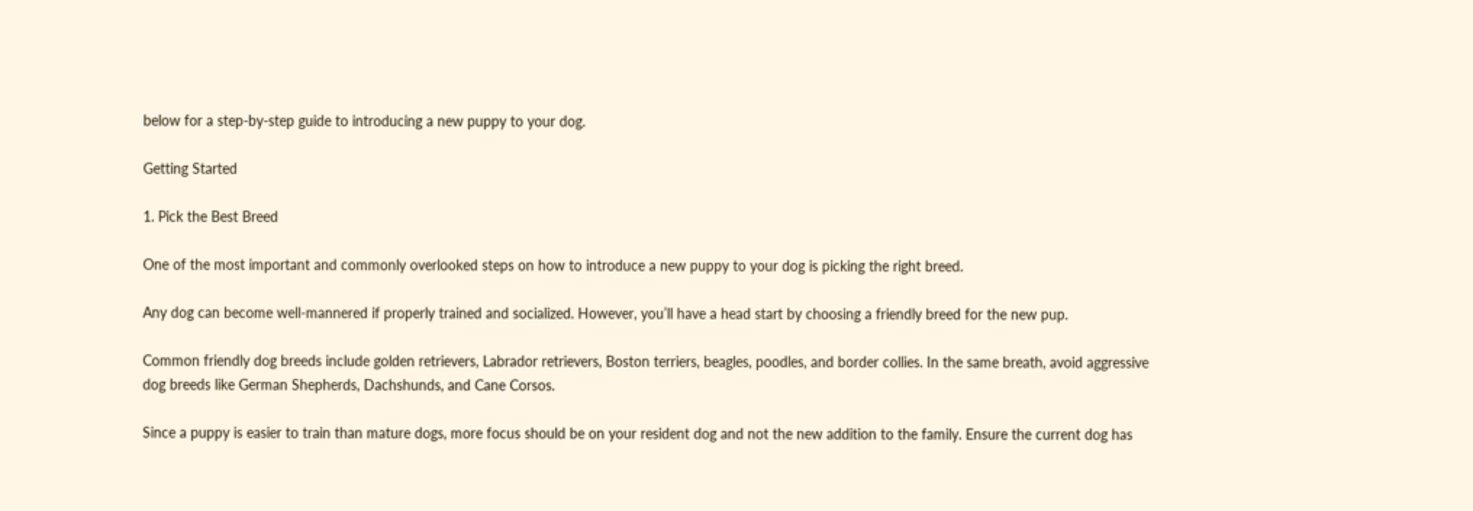below for a step-by-step guide to introducing a new puppy to your dog.

Getting Started

1. Pick the Best Breed

One of the most important and commonly overlooked steps on how to introduce a new puppy to your dog is picking the right breed.

Any dog can become well-mannered if properly trained and socialized. However, you’ll have a head start by choosing a friendly breed for the new pup.

Common friendly dog breeds include golden retrievers, Labrador retrievers, Boston terriers, beagles, poodles, and border collies. In the same breath, avoid aggressive dog breeds like German Shepherds, Dachshunds, and Cane Corsos.

Since a puppy is easier to train than mature dogs, more focus should be on your resident dog and not the new addition to the family. Ensure the current dog has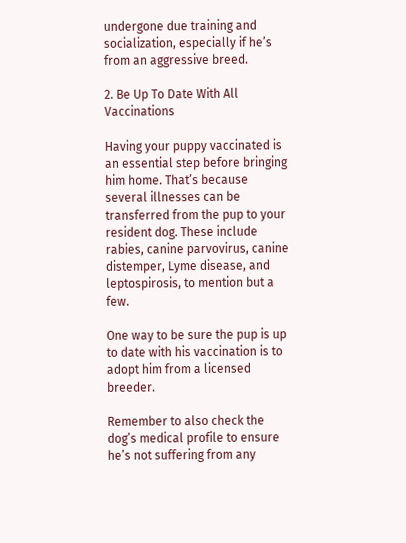undergone due training and socialization, especially if he’s from an aggressive breed.

2. Be Up To Date With All Vaccinations

Having your puppy vaccinated is an essential step before bringing him home. That’s because several illnesses can be transferred from the pup to your resident dog. These include rabies, canine parvovirus, canine distemper, Lyme disease, and leptospirosis, to mention but a few.

One way to be sure the pup is up to date with his vaccination is to adopt him from a licensed breeder.

Remember to also check the dog’s medical profile to ensure he’s not suffering from any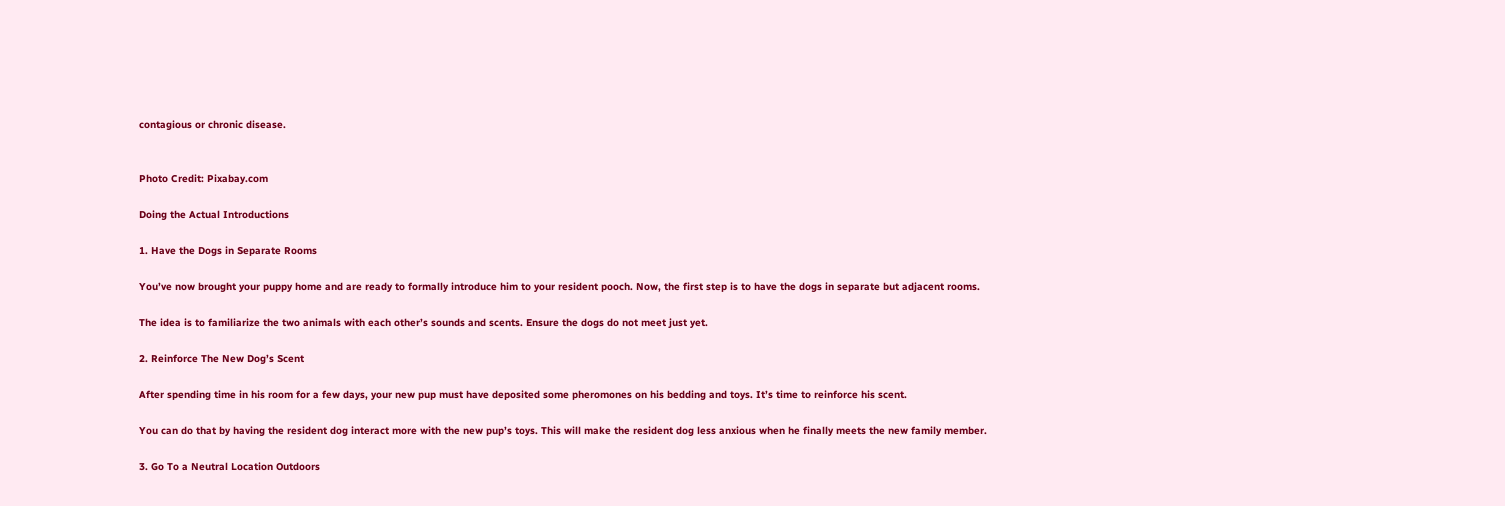contagious or chronic disease.


Photo Credit: Pixabay.com

Doing the Actual Introductions

1. Have the Dogs in Separate Rooms

You’ve now brought your puppy home and are ready to formally introduce him to your resident pooch. Now, the first step is to have the dogs in separate but adjacent rooms.

The idea is to familiarize the two animals with each other’s sounds and scents. Ensure the dogs do not meet just yet.

2. Reinforce The New Dog’s Scent

After spending time in his room for a few days, your new pup must have deposited some pheromones on his bedding and toys. It’s time to reinforce his scent.

You can do that by having the resident dog interact more with the new pup’s toys. This will make the resident dog less anxious when he finally meets the new family member.

3. Go To a Neutral Location Outdoors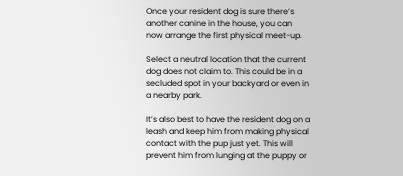Once your resident dog is sure there’s another canine in the house, you can now arrange the first physical meet-up.

Select a neutral location that the current dog does not claim to. This could be in a secluded spot in your backyard or even in a nearby park.

It’s also best to have the resident dog on a leash and keep him from making physical contact with the pup just yet. This will prevent him from lunging at the puppy or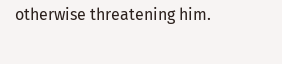otherwise threatening him.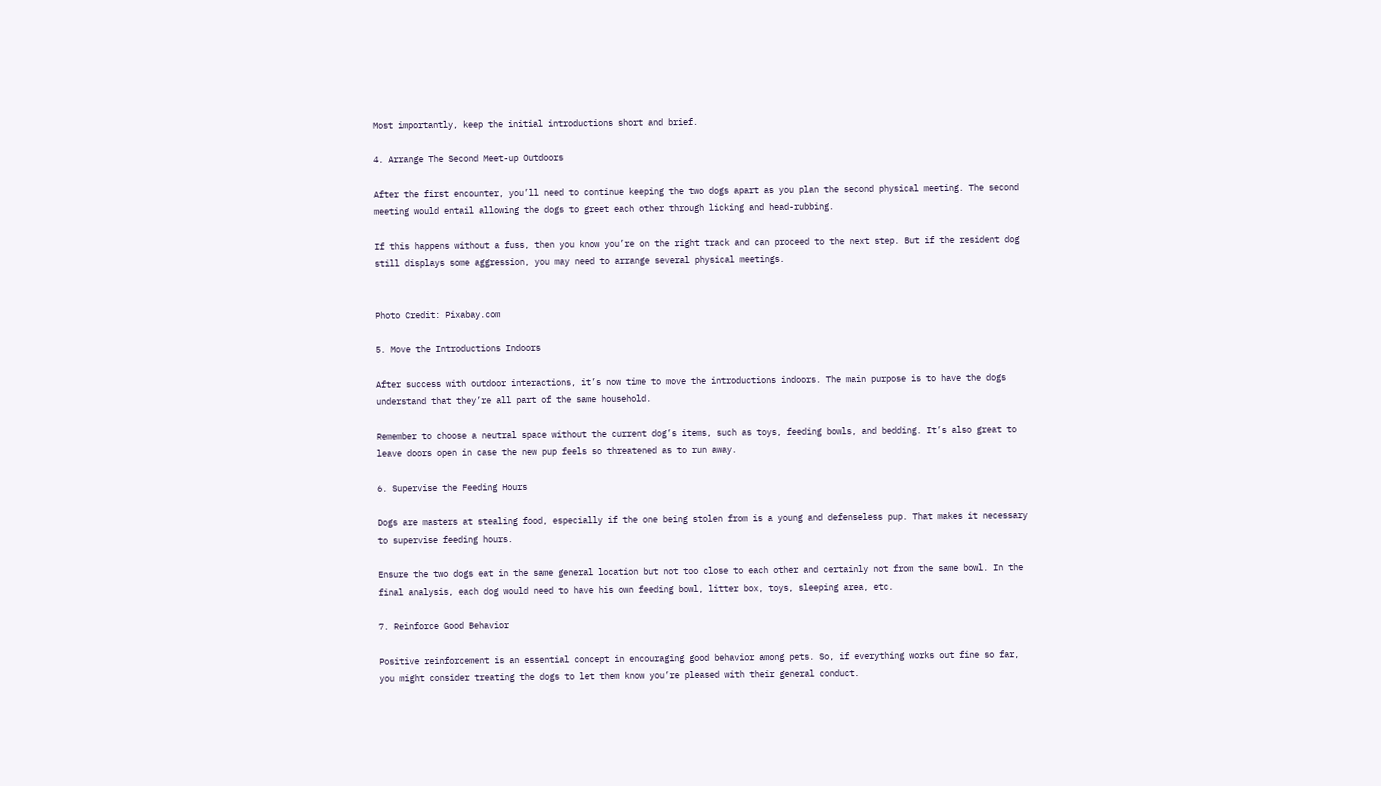Most importantly, keep the initial introductions short and brief.

4. Arrange The Second Meet-up Outdoors

After the first encounter, you’ll need to continue keeping the two dogs apart as you plan the second physical meeting. The second meeting would entail allowing the dogs to greet each other through licking and head-rubbing.

If this happens without a fuss, then you know you’re on the right track and can proceed to the next step. But if the resident dog still displays some aggression, you may need to arrange several physical meetings.


Photo Credit: Pixabay.com

5. Move the Introductions Indoors

After success with outdoor interactions, it’s now time to move the introductions indoors. The main purpose is to have the dogs understand that they’re all part of the same household.

Remember to choose a neutral space without the current dog’s items, such as toys, feeding bowls, and bedding. It’s also great to leave doors open in case the new pup feels so threatened as to run away.

6. Supervise the Feeding Hours

Dogs are masters at stealing food, especially if the one being stolen from is a young and defenseless pup. That makes it necessary to supervise feeding hours.

Ensure the two dogs eat in the same general location but not too close to each other and certainly not from the same bowl. In the final analysis, each dog would need to have his own feeding bowl, litter box, toys, sleeping area, etc.

7. Reinforce Good Behavior

Positive reinforcement is an essential concept in encouraging good behavior among pets. So, if everything works out fine so far, you might consider treating the dogs to let them know you’re pleased with their general conduct.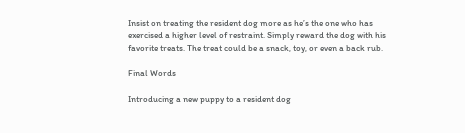Insist on treating the resident dog more as he’s the one who has exercised a higher level of restraint. Simply reward the dog with his favorite treats. The treat could be a snack, toy, or even a back rub.

Final Words

Introducing a new puppy to a resident dog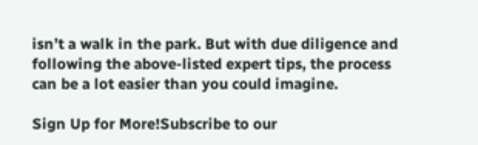isn’t a walk in the park. But with due diligence and following the above-listed expert tips, the process can be a lot easier than you could imagine.

Sign Up for More!Subscribe to our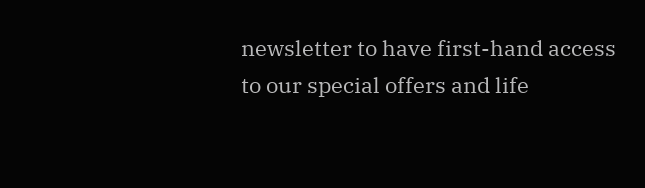newsletter to have first-hand access to our special offers and life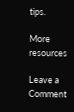tips.

More resources

Leave a Comment